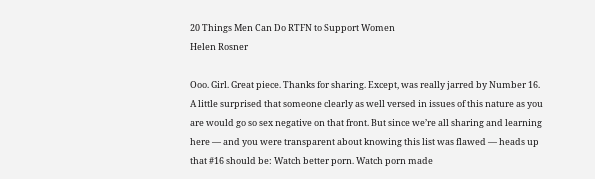20 Things Men Can Do RTFN to Support Women
Helen Rosner

Ooo. Girl. Great piece. Thanks for sharing. Except, was really jarred by Number 16. A little surprised that someone clearly as well versed in issues of this nature as you are would go so sex negative on that front. But since we’re all sharing and learning here — and you were transparent about knowing this list was flawed — heads up that #16 should be: Watch better porn. Watch porn made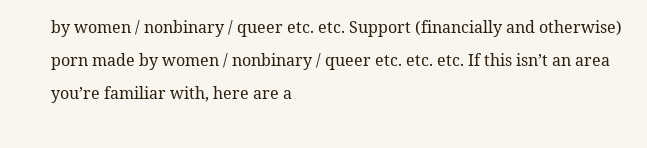by women / nonbinary / queer etc. etc. Support (financially and otherwise) porn made by women / nonbinary / queer etc. etc. etc. If this isn’t an area you’re familiar with, here are a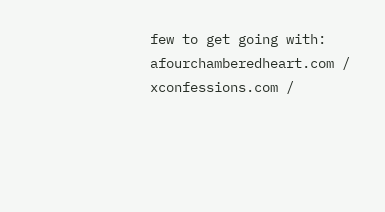few to get going with: afourchamberedheart.com / xconfessions.com /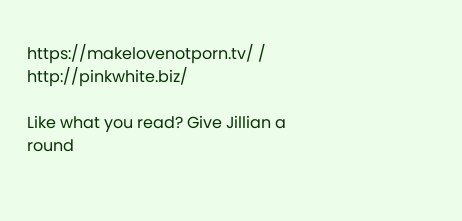https://makelovenotporn.tv/ / http://pinkwhite.biz/

Like what you read? Give Jillian a round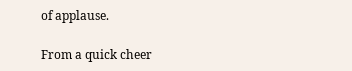of applause.

From a quick cheer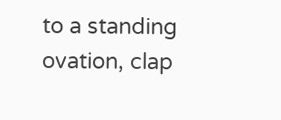to a standing ovation, clap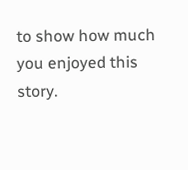to show how much you enjoyed this story.